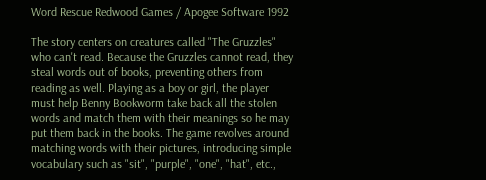Word Rescue Redwood Games / Apogee Software 1992

The story centers on creatures called "The Gruzzles" who can't read. Because the Gruzzles cannot read, they steal words out of books, preventing others from reading as well. Playing as a boy or girl, the player must help Benny Bookworm take back all the stolen words and match them with their meanings so he may put them back in the books. The game revolves around matching words with their pictures, introducing simple vocabulary such as "sit", "purple", "one", "hat", etc.,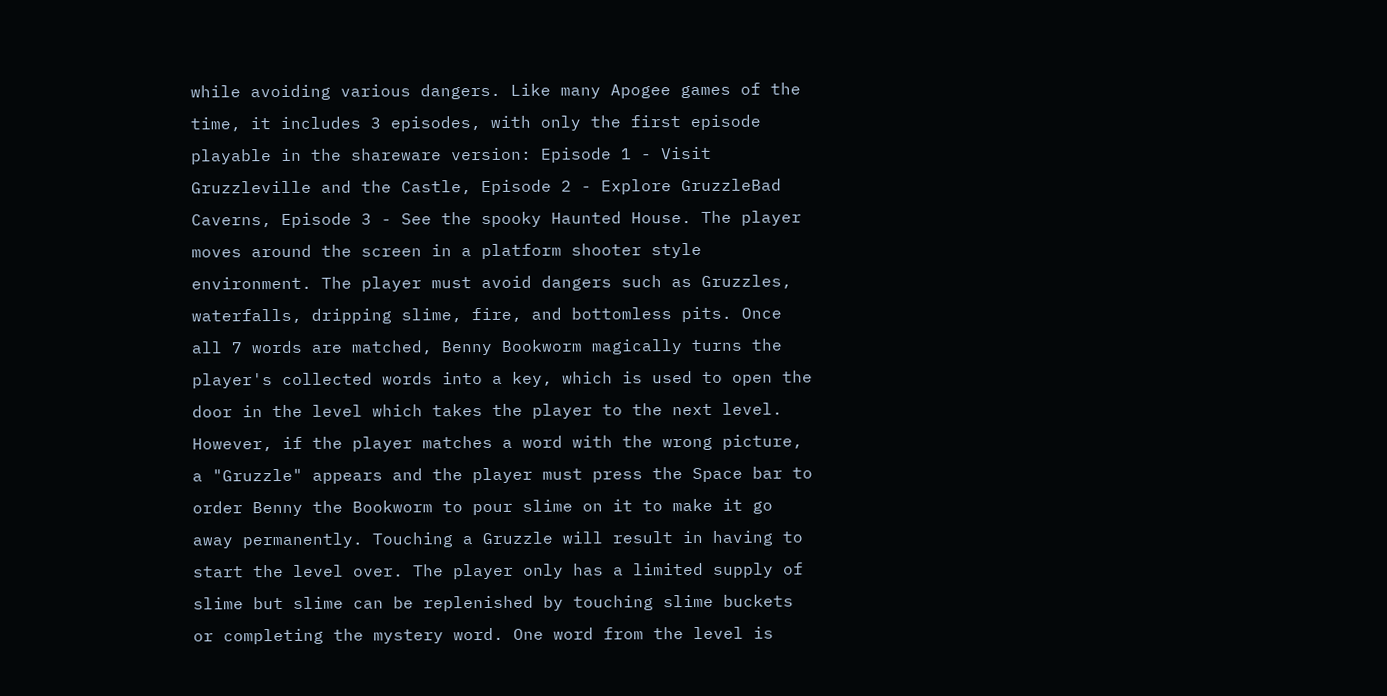while avoiding various dangers. Like many Apogee games of the time, it includes 3 episodes, with only the first episode playable in the shareware version: Episode 1 - Visit Gruzzleville and the Castle, Episode 2 - Explore GruzzleBad Caverns, Episode 3 - See the spooky Haunted House. The player moves around the screen in a platform shooter style environment. The player must avoid dangers such as Gruzzles, waterfalls, dripping slime, fire, and bottomless pits. Once all 7 words are matched, Benny Bookworm magically turns the player's collected words into a key, which is used to open the door in the level which takes the player to the next level. However, if the player matches a word with the wrong picture, a "Gruzzle" appears and the player must press the Space bar to order Benny the Bookworm to pour slime on it to make it go away permanently. Touching a Gruzzle will result in having to start the level over. The player only has a limited supply of slime but slime can be replenished by touching slime buckets or completing the mystery word. One word from the level is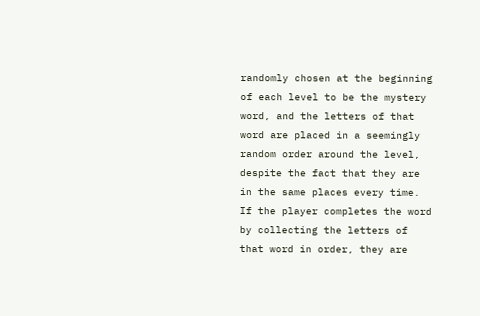randomly chosen at the beginning of each level to be the mystery word, and the letters of that word are placed in a seemingly random order around the level, despite the fact that they are in the same places every time. If the player completes the word by collecting the letters of that word in order, they are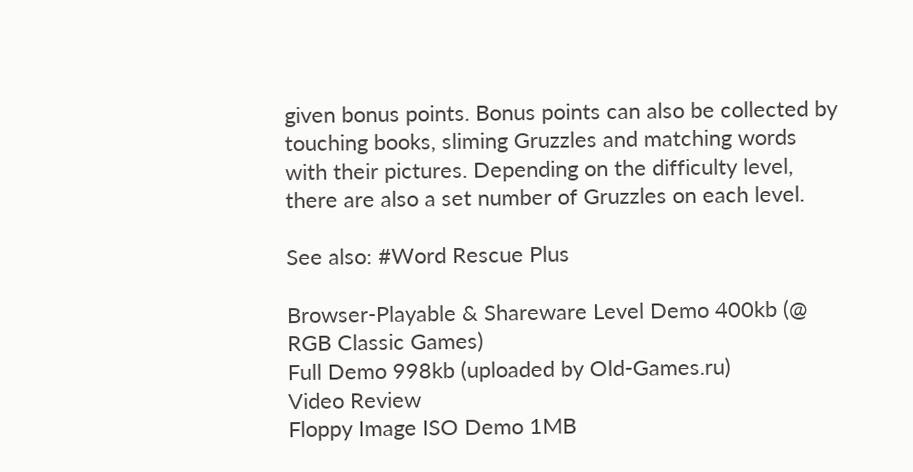given bonus points. Bonus points can also be collected by touching books, sliming Gruzzles and matching words with their pictures. Depending on the difficulty level, there are also a set number of Gruzzles on each level.

See also: #Word Rescue Plus

Browser-Playable & Shareware Level Demo 400kb (@ RGB Classic Games)
Full Demo 998kb (uploaded by Old-Games.ru)
Video Review
Floppy Image ISO Demo 1MB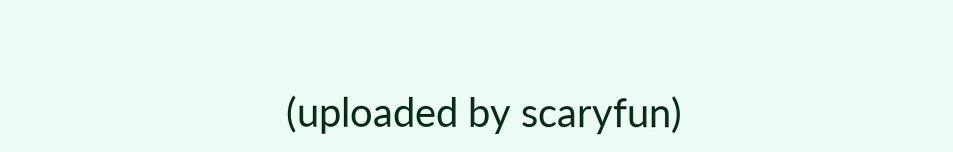(uploaded by scaryfun)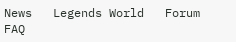News   Legends World   Forum   FAQ